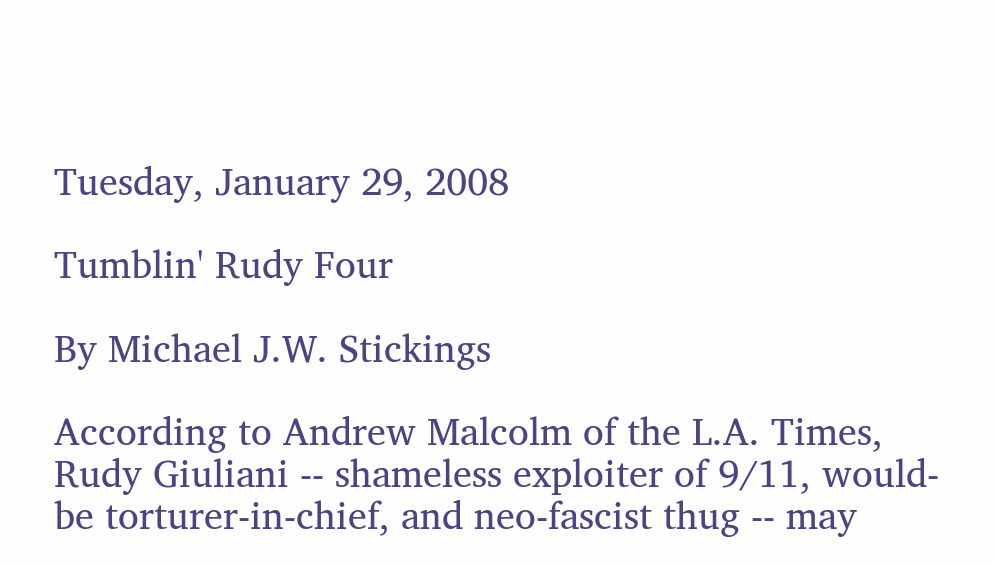Tuesday, January 29, 2008

Tumblin' Rudy Four

By Michael J.W. Stickings

According to Andrew Malcolm of the L.A. Times, Rudy Giuliani -- shameless exploiter of 9/11, would-be torturer-in-chief, and neo-fascist thug -- may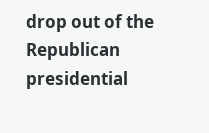drop out of the Republican presidential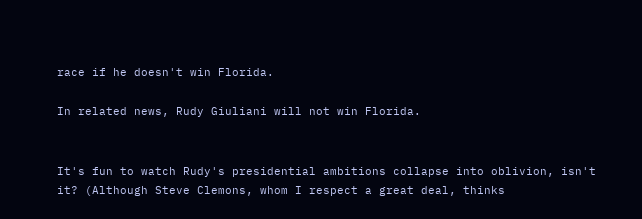race if he doesn't win Florida.

In related news, Rudy Giuliani will not win Florida.


It's fun to watch Rudy's presidential ambitions collapse into oblivion, isn't it? (Although Steve Clemons, whom I respect a great deal, thinks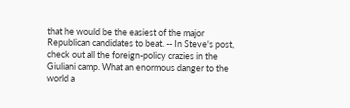that he would be the easiest of the major Republican candidates to beat. -- In Steve's post, check out all the foreign-policy crazies in the Giuliani camp. What an enormous danger to the world a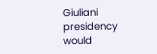Giuliani presidency would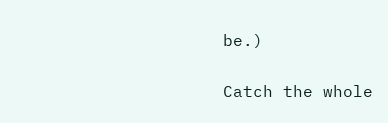be.)

Catch the whole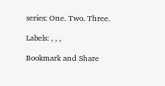series: One. Two. Three.

Labels: , , ,

Bookmark and Share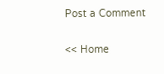Post a Comment

<< Home